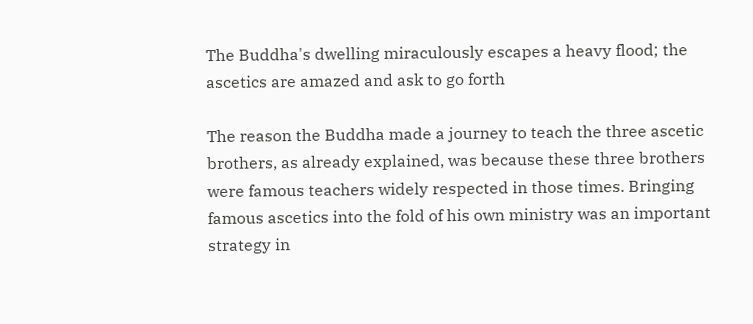The Buddha's dwelling miraculously escapes a heavy flood; the ascetics are amazed and ask to go forth

The reason the Buddha made a journey to teach the three ascetic brothers, as already explained, was because these three brothers were famous teachers widely respected in those times. Bringing famous ascetics into the fold of his own ministry was an important strategy in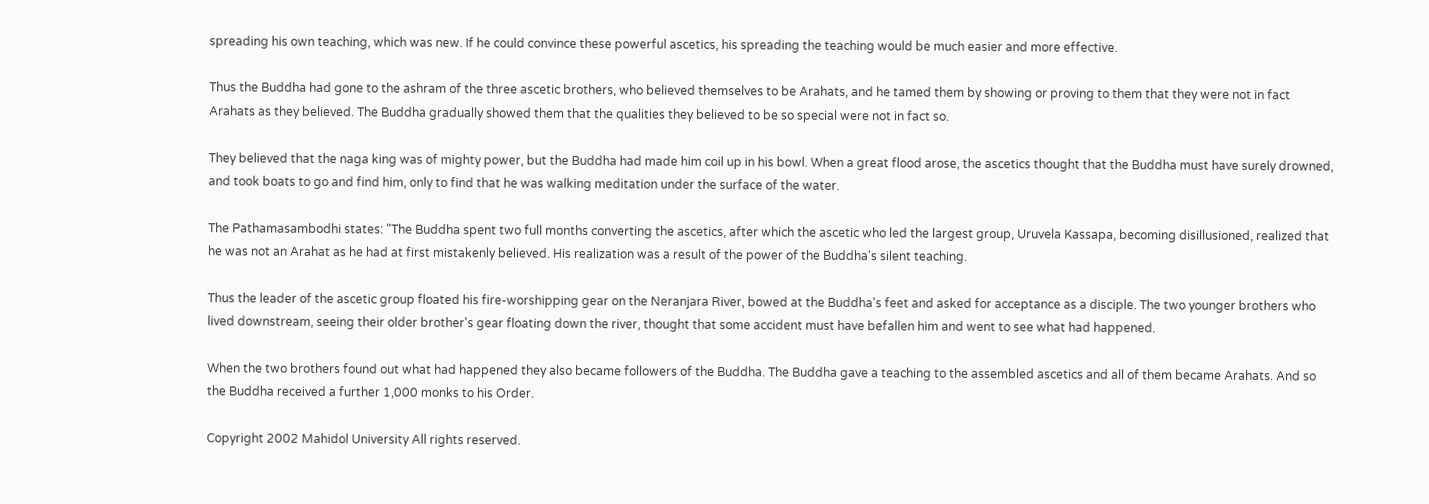spreading his own teaching, which was new. If he could convince these powerful ascetics, his spreading the teaching would be much easier and more effective.

Thus the Buddha had gone to the ashram of the three ascetic brothers, who believed themselves to be Arahats, and he tamed them by showing or proving to them that they were not in fact Arahats as they believed. The Buddha gradually showed them that the qualities they believed to be so special were not in fact so.

They believed that the naga king was of mighty power, but the Buddha had made him coil up in his bowl. When a great flood arose, the ascetics thought that the Buddha must have surely drowned, and took boats to go and find him, only to find that he was walking meditation under the surface of the water.

The Pathamasambodhi states: "The Buddha spent two full months converting the ascetics, after which the ascetic who led the largest group, Uruvela Kassapa, becoming disillusioned, realized that he was not an Arahat as he had at first mistakenly believed. His realization was a result of the power of the Buddha's silent teaching.

Thus the leader of the ascetic group floated his fire-worshipping gear on the Neranjara River, bowed at the Buddha's feet and asked for acceptance as a disciple. The two younger brothers who lived downstream, seeing their older brother's gear floating down the river, thought that some accident must have befallen him and went to see what had happened.

When the two brothers found out what had happened they also became followers of the Buddha. The Buddha gave a teaching to the assembled ascetics and all of them became Arahats. And so the Buddha received a further 1,000 monks to his Order.

Copyright 2002 Mahidol University All rights reserved.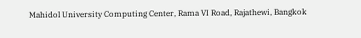Mahidol University Computing Center, Rama VI Road, Rajathewi, Bangkok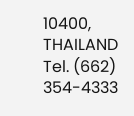10400, THAILAND Tel. (662) 354-4333